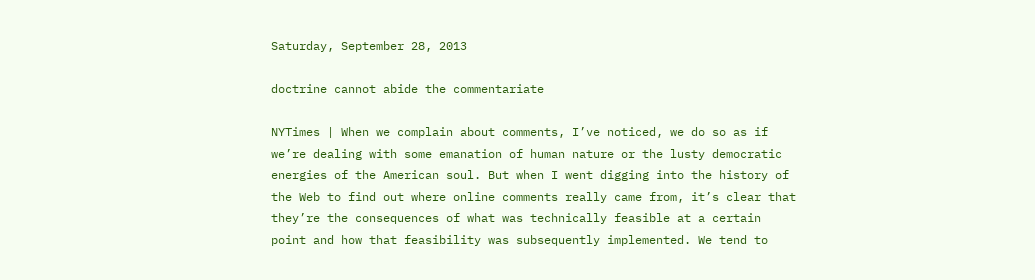Saturday, September 28, 2013

doctrine cannot abide the commentariate

NYTimes | When we complain about comments, I’ve noticed, we do so as if we’re dealing with some emanation of human nature or the lusty democratic energies of the American soul. But when I went digging into the history of the Web to find out where online comments really came from, it’s clear that they’re the consequences of what was technically feasible at a certain point and how that feasibility was subsequently implemented. We tend to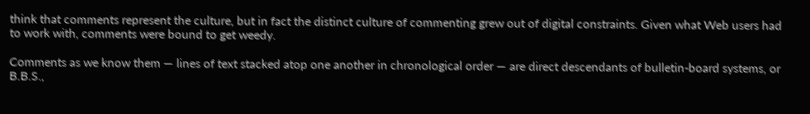think that comments represent the culture, but in fact the distinct culture of commenting grew out of digital constraints. Given what Web users had to work with, comments were bound to get weedy.

Comments as we know them — lines of text stacked atop one another in chronological order — are direct descendants of bulletin-board systems, or B.B.S.,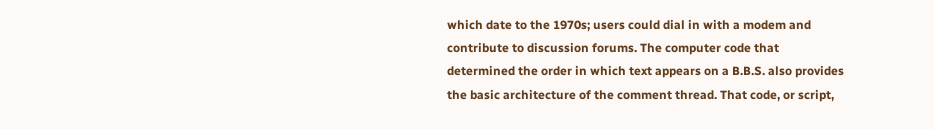which date to the 1970s; users could dial in with a modem and contribute to discussion forums. The computer code that determined the order in which text appears on a B.B.S. also provides the basic architecture of the comment thread. That code, or script,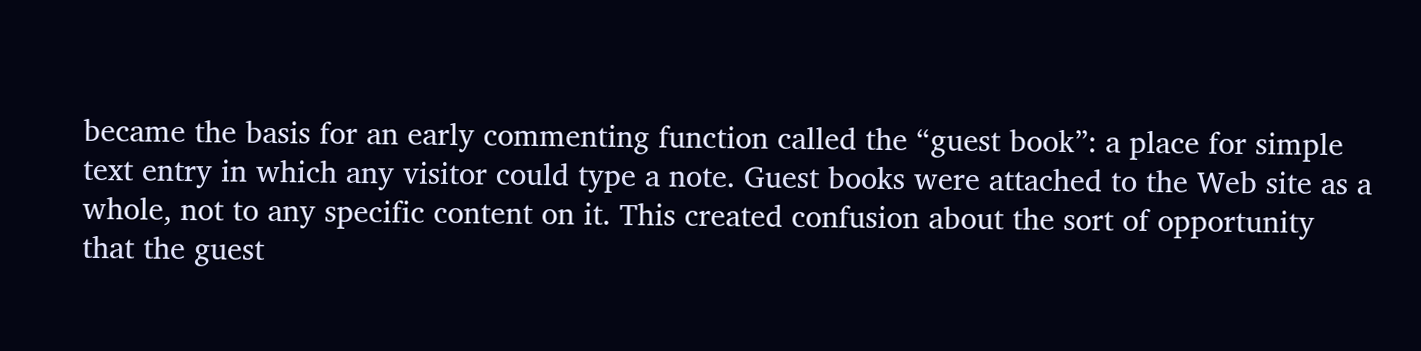became the basis for an early commenting function called the “guest book”: a place for simple text entry in which any visitor could type a note. Guest books were attached to the Web site as a whole, not to any specific content on it. This created confusion about the sort of opportunity that the guest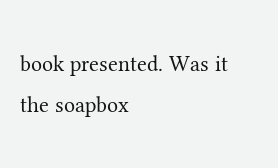book presented. Was it the soapbox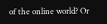of the online world? Or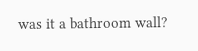was it a bathroom wall?